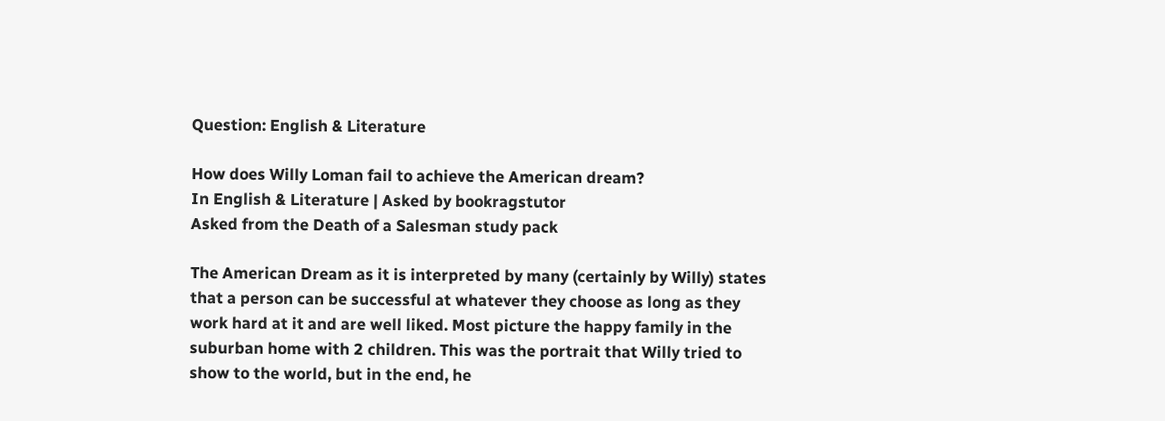Question: English & Literature

How does Willy Loman fail to achieve the American dream?
In English & Literature | Asked by bookragstutor
Asked from the Death of a Salesman study pack

The American Dream as it is interpreted by many (certainly by Willy) states that a person can be successful at whatever they choose as long as they work hard at it and are well liked. Most picture the happy family in the suburban home with 2 children. This was the portrait that Willy tried to show to the world, but in the end, he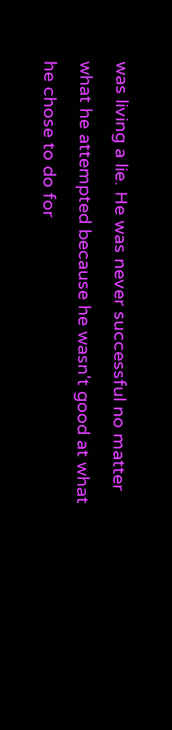was living a lie. He was never successful no matter what he attempted because he wasn't good at what he chose to do for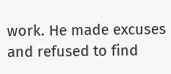work. He made excuses and refused to find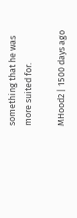something that he was more suited for.

MHood2 | 1500 days ago